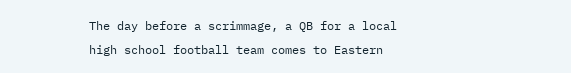The day before a scrimmage, a QB for a local high school football team comes to Eastern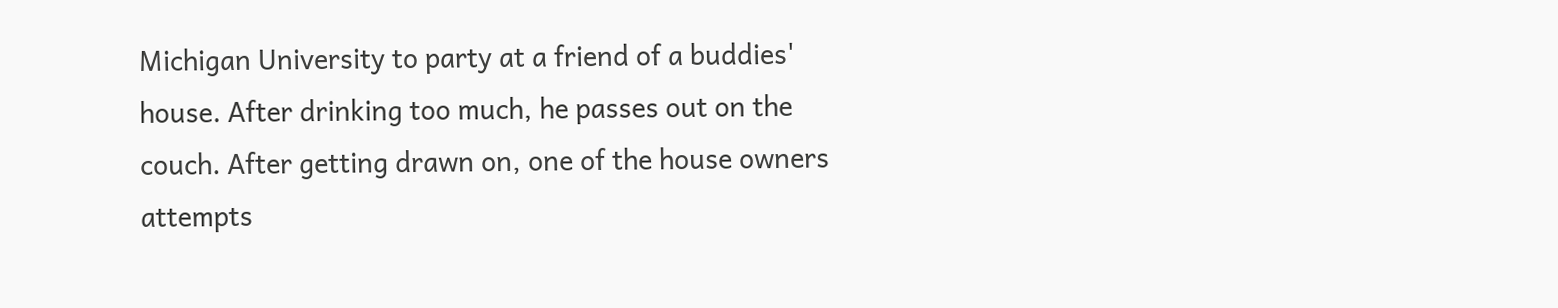Michigan University to party at a friend of a buddies' house. After drinking too much, he passes out on the couch. After getting drawn on, one of the house owners attempts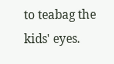to teabag the kids' eyes.